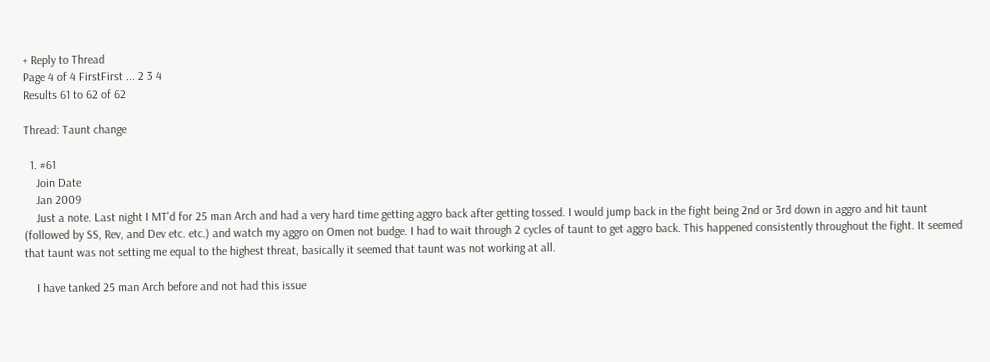+ Reply to Thread
Page 4 of 4 FirstFirst ... 2 3 4
Results 61 to 62 of 62

Thread: Taunt change

  1. #61
    Join Date
    Jan 2009
    Just a note. Last night I MT'd for 25 man Arch and had a very hard time getting aggro back after getting tossed. I would jump back in the fight being 2nd or 3rd down in aggro and hit taunt (followed by SS, Rev, and Dev etc. etc.) and watch my aggro on Omen not budge. I had to wait through 2 cycles of taunt to get aggro back. This happened consistently throughout the fight. It seemed that taunt was not setting me equal to the highest threat, basically it seemed that taunt was not working at all.

    I have tanked 25 man Arch before and not had this issue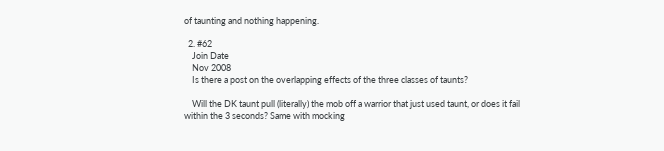of taunting and nothing happening.

  2. #62
    Join Date
    Nov 2008
    Is there a post on the overlapping effects of the three classes of taunts?

    Will the DK taunt pull (literally) the mob off a warrior that just used taunt, or does it fail within the 3 seconds? Same with mocking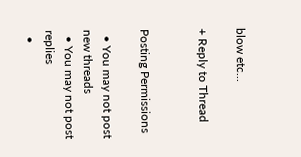blow etc...

+ Reply to Thread


Posting Permissions

  • You may not post new threads
  • You may not post replies
  •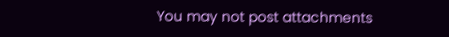You may not post attachments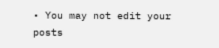• You may not edit your posts